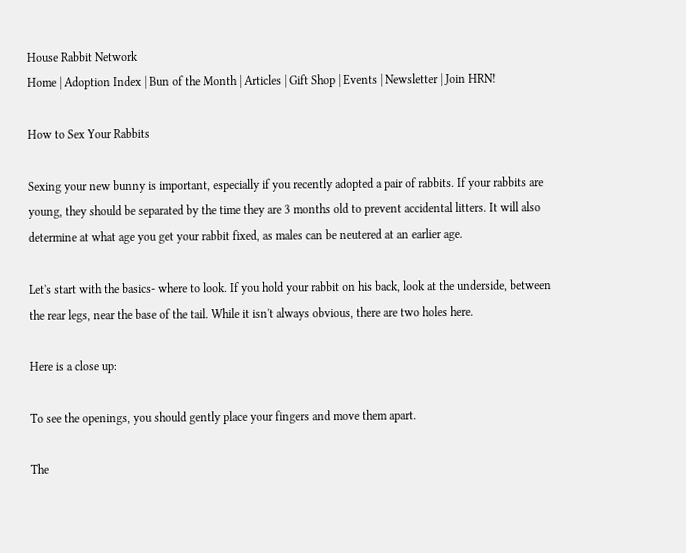House Rabbit Network
Home | Adoption Index | Bun of the Month | Articles | Gift Shop | Events | Newsletter | Join HRN!

How to Sex Your Rabbits

Sexing your new bunny is important, especially if you recently adopted a pair of rabbits. If your rabbits are young, they should be separated by the time they are 3 months old to prevent accidental litters. It will also determine at what age you get your rabbit fixed, as males can be neutered at an earlier age.

Let's start with the basics- where to look. If you hold your rabbit on his back, look at the underside, between the rear legs, near the base of the tail. While it isn't always obvious, there are two holes here.

Here is a close up:

To see the openings, you should gently place your fingers and move them apart.

The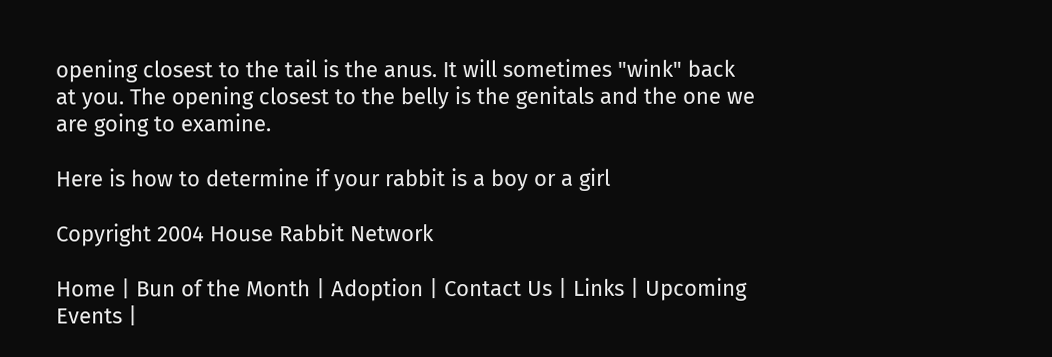opening closest to the tail is the anus. It will sometimes "wink" back at you. The opening closest to the belly is the genitals and the one we are going to examine.

Here is how to determine if your rabbit is a boy or a girl

Copyright 2004 House Rabbit Network

Home | Bun of the Month | Adoption | Contact Us | Links | Upcoming Events |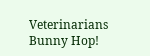Veterinarians
Bunny Hop!